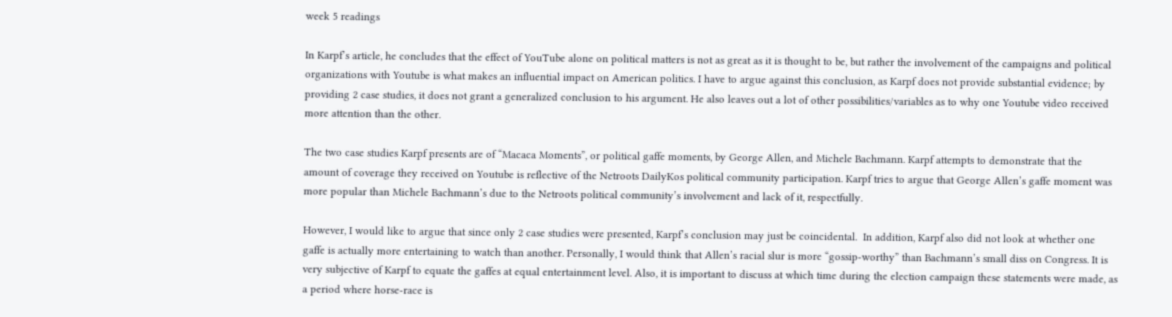week 5 readings

In Karpf’s article, he concludes that the effect of YouTube alone on political matters is not as great as it is thought to be, but rather the involvement of the campaigns and political organizations with Youtube is what makes an influential impact on American politics. I have to argue against this conclusion, as Karpf does not provide substantial evidence; by providing 2 case studies, it does not grant a generalized conclusion to his argument. He also leaves out a lot of other possibilities/variables as to why one Youtube video received more attention than the other.

The two case studies Karpf presents are of “Macaca Moments”, or political gaffe moments, by George Allen, and Michele Bachmann. Karpf attempts to demonstrate that the amount of coverage they received on Youtube is reflective of the Netroots DailyKos political community participation. Karpf tries to argue that George Allen’s gaffe moment was more popular than Michele Bachmann’s due to the Netroots political community’s involvement and lack of it, respectfully.

However, I would like to argue that since only 2 case studies were presented, Karpf’s conclusion may just be coincidental.  In addition, Karpf also did not look at whether one gaffe is actually more entertaining to watch than another. Personally, I would think that Allen’s racial slur is more “gossip-worthy” than Bachmann’s small diss on Congress. It is very subjective of Karpf to equate the gaffes at equal entertainment level. Also, it is important to discuss at which time during the election campaign these statements were made, as a period where horse-race is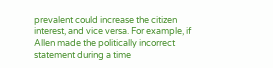prevalent could increase the citizen interest, and vice versa. For example, if Allen made the politically incorrect statement during a time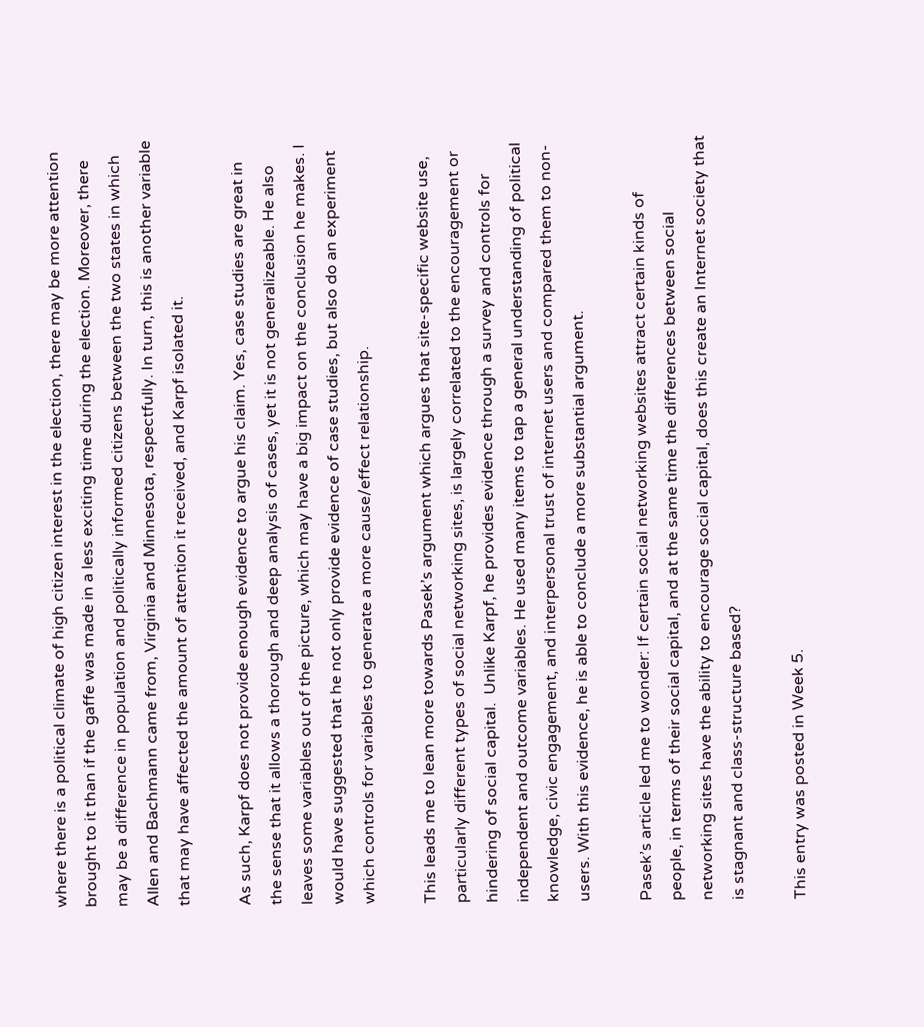where there is a political climate of high citizen interest in the election, there may be more attention brought to it than if the gaffe was made in a less exciting time during the election. Moreover, there may be a difference in population and politically informed citizens between the two states in which Allen and Bachmann came from, Virginia and Minnesota, respectfully. In turn, this is another variable that may have affected the amount of attention it received, and Karpf isolated it.

As such, Karpf does not provide enough evidence to argue his claim. Yes, case studies are great in the sense that it allows a thorough and deep analysis of cases, yet it is not generalizeable. He also leaves some variables out of the picture, which may have a big impact on the conclusion he makes. I would have suggested that he not only provide evidence of case studies, but also do an experiment which controls for variables to generate a more cause/effect relationship.

This leads me to lean more towards Pasek’s argument which argues that site-specific website use, particularly different types of social networking sites, is largely correlated to the encouragement or hindering of social capital.  Unlike Karpf, he provides evidence through a survey and controls for independent and outcome variables. He used many items to tap a general understanding of political knowledge, civic engagement, and interpersonal trust of internet users and compared them to non-users. With this evidence, he is able to conclude a more substantial argument.

Pasek’s article led me to wonder: If certain social networking websites attract certain kinds of people, in terms of their social capital, and at the same time the differences between social networking sites have the ability to encourage social capital, does this create an Internet society that is stagnant and class-structure based?

This entry was posted in Week 5.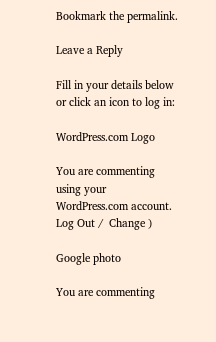Bookmark the permalink.

Leave a Reply

Fill in your details below or click an icon to log in:

WordPress.com Logo

You are commenting using your WordPress.com account. Log Out /  Change )

Google photo

You are commenting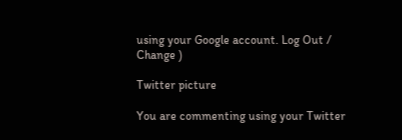using your Google account. Log Out /  Change )

Twitter picture

You are commenting using your Twitter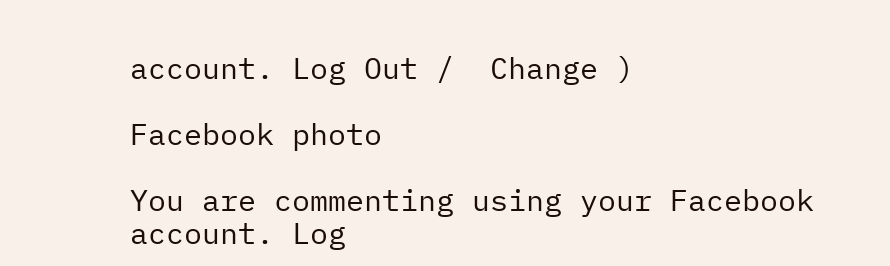account. Log Out /  Change )

Facebook photo

You are commenting using your Facebook account. Log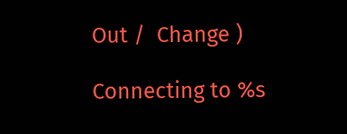Out /  Change )

Connecting to %s